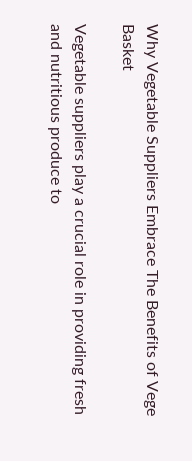Why Vegetable Suppliers Embrace The Benefits of Vege Basket

Vegetable suppliers play a crucial role in providing fresh and nutritious produce to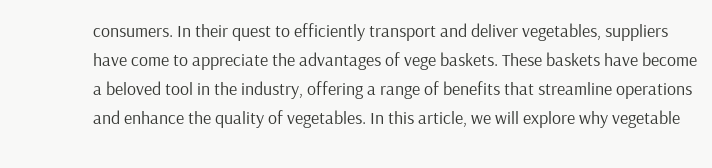consumers. In their quest to efficiently transport and deliver vegetables, suppliers have come to appreciate the advantages of vege baskets. These baskets have become a beloved tool in the industry, offering a range of benefits that streamline operations and enhance the quality of vegetables. In this article, we will explore why vegetable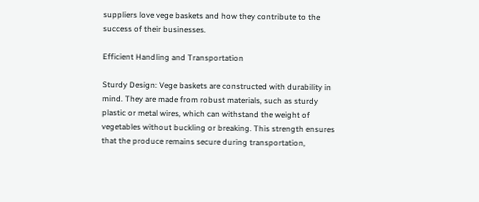suppliers love vege baskets and how they contribute to the success of their businesses.

Efficient Handling and Transportation

Sturdy Design: Vege baskets are constructed with durability in mind. They are made from robust materials, such as sturdy plastic or metal wires, which can withstand the weight of vegetables without buckling or breaking. This strength ensures that the produce remains secure during transportation,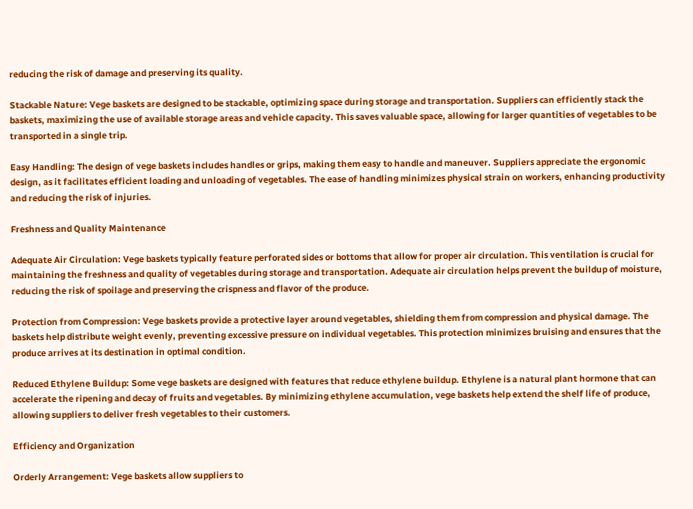reducing the risk of damage and preserving its quality.

Stackable Nature: Vege baskets are designed to be stackable, optimizing space during storage and transportation. Suppliers can efficiently stack the baskets, maximizing the use of available storage areas and vehicle capacity. This saves valuable space, allowing for larger quantities of vegetables to be transported in a single trip.

Easy Handling: The design of vege baskets includes handles or grips, making them easy to handle and maneuver. Suppliers appreciate the ergonomic design, as it facilitates efficient loading and unloading of vegetables. The ease of handling minimizes physical strain on workers, enhancing productivity and reducing the risk of injuries.

Freshness and Quality Maintenance

Adequate Air Circulation: Vege baskets typically feature perforated sides or bottoms that allow for proper air circulation. This ventilation is crucial for maintaining the freshness and quality of vegetables during storage and transportation. Adequate air circulation helps prevent the buildup of moisture, reducing the risk of spoilage and preserving the crispness and flavor of the produce.

Protection from Compression: Vege baskets provide a protective layer around vegetables, shielding them from compression and physical damage. The baskets help distribute weight evenly, preventing excessive pressure on individual vegetables. This protection minimizes bruising and ensures that the produce arrives at its destination in optimal condition.

Reduced Ethylene Buildup: Some vege baskets are designed with features that reduce ethylene buildup. Ethylene is a natural plant hormone that can accelerate the ripening and decay of fruits and vegetables. By minimizing ethylene accumulation, vege baskets help extend the shelf life of produce, allowing suppliers to deliver fresh vegetables to their customers.

Efficiency and Organization

Orderly Arrangement: Vege baskets allow suppliers to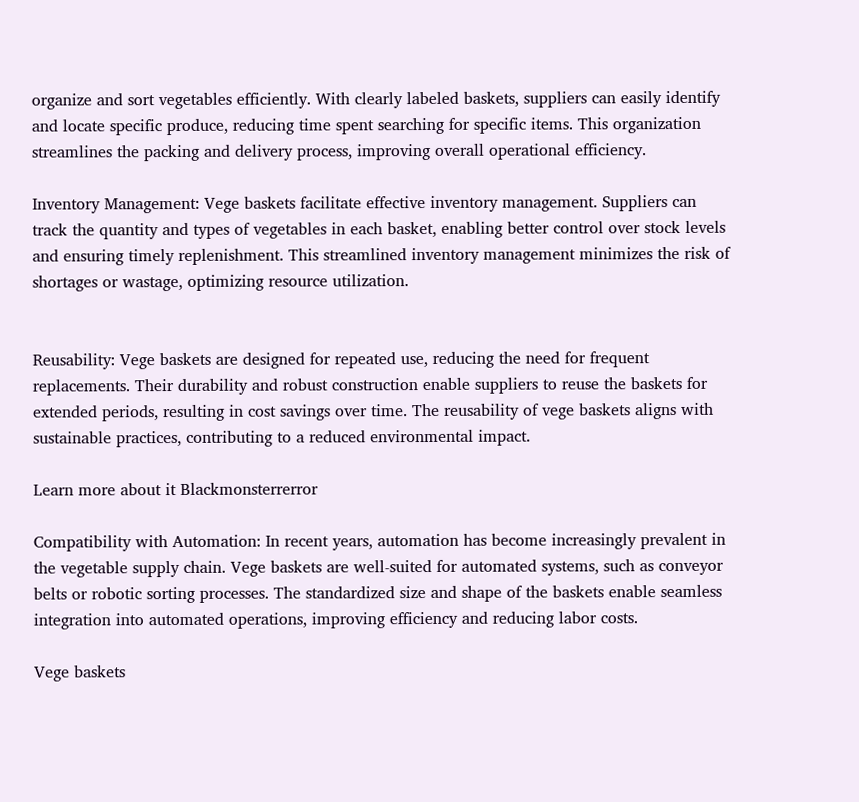organize and sort vegetables efficiently. With clearly labeled baskets, suppliers can easily identify and locate specific produce, reducing time spent searching for specific items. This organization streamlines the packing and delivery process, improving overall operational efficiency.

Inventory Management: Vege baskets facilitate effective inventory management. Suppliers can track the quantity and types of vegetables in each basket, enabling better control over stock levels and ensuring timely replenishment. This streamlined inventory management minimizes the risk of shortages or wastage, optimizing resource utilization.


Reusability: Vege baskets are designed for repeated use, reducing the need for frequent replacements. Their durability and robust construction enable suppliers to reuse the baskets for extended periods, resulting in cost savings over time. The reusability of vege baskets aligns with sustainable practices, contributing to a reduced environmental impact.

Learn more about it Blackmonsterrerror

Compatibility with Automation: In recent years, automation has become increasingly prevalent in the vegetable supply chain. Vege baskets are well-suited for automated systems, such as conveyor belts or robotic sorting processes. The standardized size and shape of the baskets enable seamless integration into automated operations, improving efficiency and reducing labor costs.

Vege baskets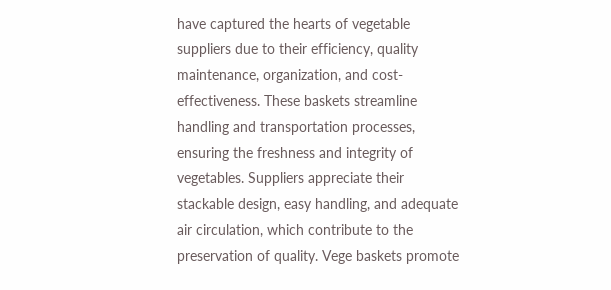have captured the hearts of vegetable suppliers due to their efficiency, quality maintenance, organization, and cost-effectiveness. These baskets streamline handling and transportation processes, ensuring the freshness and integrity of vegetables. Suppliers appreciate their stackable design, easy handling, and adequate air circulation, which contribute to the preservation of quality. Vege baskets promote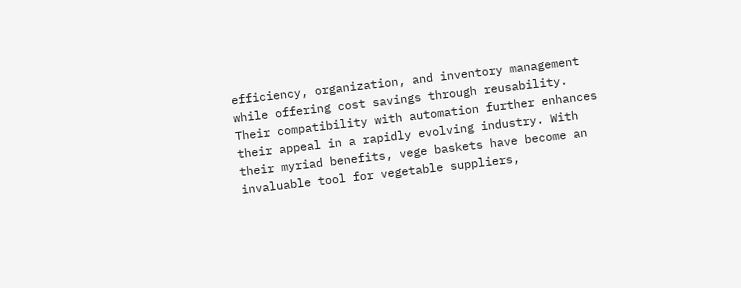efficiency, organization, and inventory management while offering cost savings through reusability. Their compatibility with automation further enhances their appeal in a rapidly evolving industry. With their myriad benefits, vege baskets have become an invaluable tool for vegetable suppliers,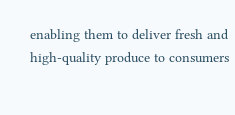enabling them to deliver fresh and high-quality produce to consumers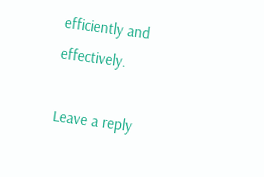efficiently and effectively.

Leave a reply